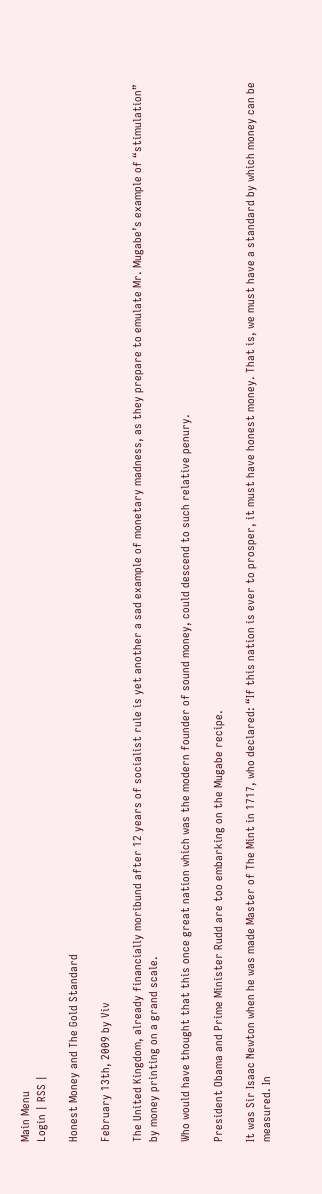Main Menu
Login | RSS |

Honest Money and The Gold Standard

February 13th, 2009 by Viv

The United Kingdom, already financially moribund after 12 years of socialist rule is yet another a sad example of monetary madness, as they prepare to emulate Mr. Mugabe’s example of “stimulation” by money printing on a grand scale.

Who would have thought that this once great nation which was the modern founder of sound money, could descend to such relative penury.

President Obama and Prime Minister Rudd are too embarking on the Mugabe recipe.

It was Sir Isaac Newton when he was made Master of The Mint in 1717, who declared: “If this nation is ever to prosper, it must have honest money. That is, we must have a standard by which money can be measured. In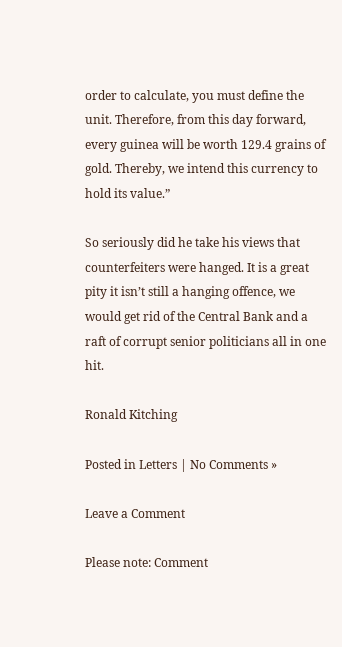order to calculate, you must define the unit. Therefore, from this day forward, every guinea will be worth 129.4 grains of gold. Thereby, we intend this currency to hold its value.”

So seriously did he take his views that counterfeiters were hanged. It is a great pity it isn’t still a hanging offence, we would get rid of the Central Bank and a raft of corrupt senior politicians all in one hit.

Ronald Kitching

Posted in Letters | No Comments »

Leave a Comment

Please note: Comment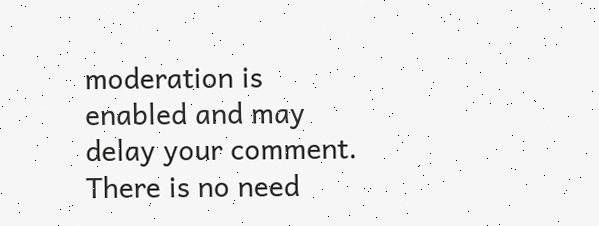moderation is enabled and may delay your comment. There is no need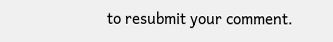to resubmit your comment.